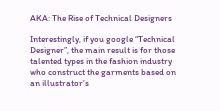AKA: The Rise of Technical Designers

Interestingly, if you google “Technical Designer”, the main result is for those talented types in the fashion industry who construct the garments based on an illustrator’s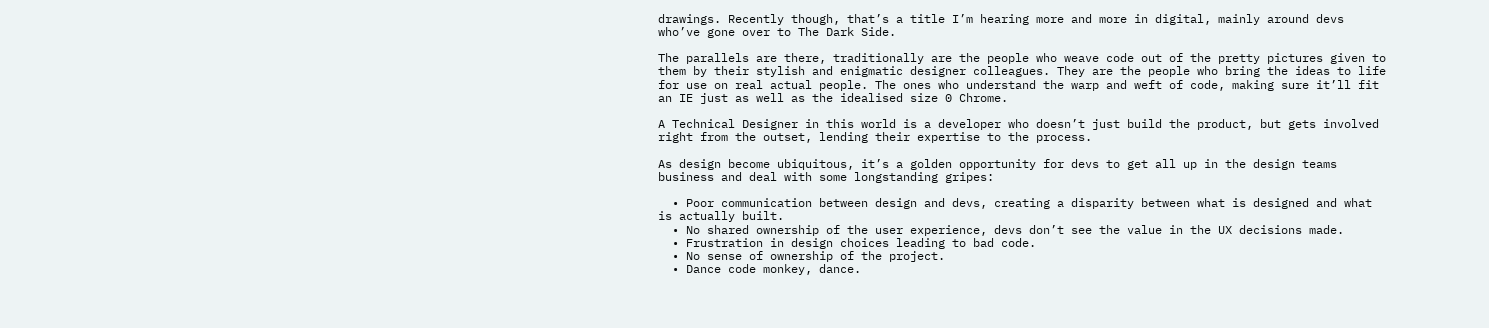drawings. Recently though, that’s a title I’m hearing more and more in digital, mainly around devs who’ve gone over to The Dark Side.

The parallels are there, traditionally are the people who weave code out of the pretty pictures given to them by their stylish and enigmatic designer colleagues. They are the people who bring the ideas to life for use on real actual people. The ones who understand the warp and weft of code, making sure it’ll fit an IE just as well as the idealised size 0 Chrome.

A Technical Designer in this world is a developer who doesn’t just build the product, but gets involved right from the outset, lending their expertise to the process.

As design become ubiquitous, it’s a golden opportunity for devs to get all up in the design teams business and deal with some longstanding gripes:

  • Poor communication between design and devs, creating a disparity between what is designed and what is actually built.
  • No shared ownership of the user experience, devs don’t see the value in the UX decisions made.
  • Frustration in design choices leading to bad code.
  • No sense of ownership of the project.
  • Dance code monkey, dance.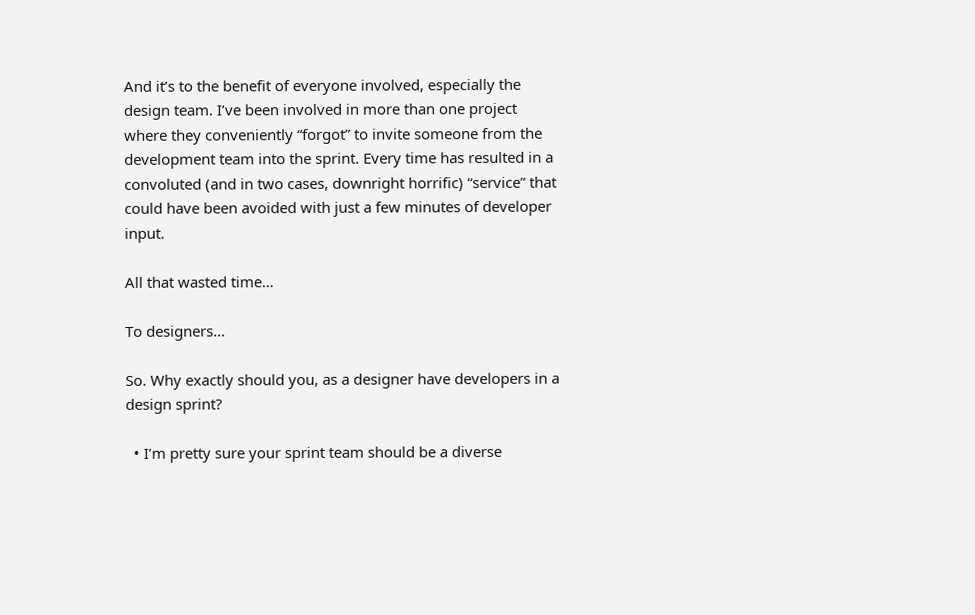And it’s to the benefit of everyone involved, especially the design team. I’ve been involved in more than one project where they conveniently “forgot” to invite someone from the development team into the sprint. Every time has resulted in a convoluted (and in two cases, downright horrific) “service” that could have been avoided with just a few minutes of developer input.

All that wasted time…

To designers…

So. Why exactly should you, as a designer have developers in a design sprint?

  • I’m pretty sure your sprint team should be a diverse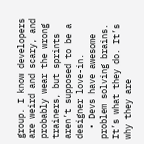group. I know developers are weird and scary, and probably wear the wrong trainers, but sprints aren’t supposed to be a designer love-in.
  • Devs have awesome problem solving brains. It’s what they do. It’s why they are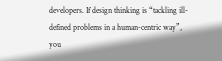developers. If design thinking is “tackling ill-defined problems in a human-centric way”, you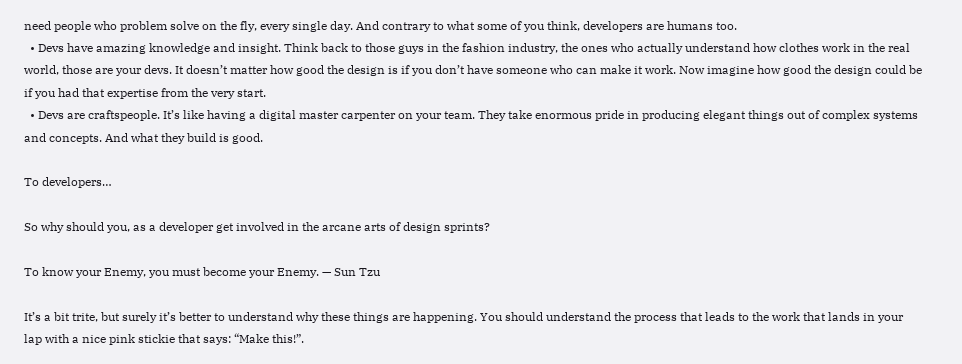need people who problem solve on the fly, every single day. And contrary to what some of you think, developers are humans too.
  • Devs have amazing knowledge and insight. Think back to those guys in the fashion industry, the ones who actually understand how clothes work in the real world, those are your devs. It doesn’t matter how good the design is if you don’t have someone who can make it work. Now imagine how good the design could be if you had that expertise from the very start.
  • Devs are craftspeople. It’s like having a digital master carpenter on your team. They take enormous pride in producing elegant things out of complex systems and concepts. And what they build is good.

To developers…

So why should you, as a developer get involved in the arcane arts of design sprints?

To know your Enemy, you must become your Enemy. — Sun Tzu

It’s a bit trite, but surely it’s better to understand why these things are happening. You should understand the process that leads to the work that lands in your lap with a nice pink stickie that says: “Make this!”.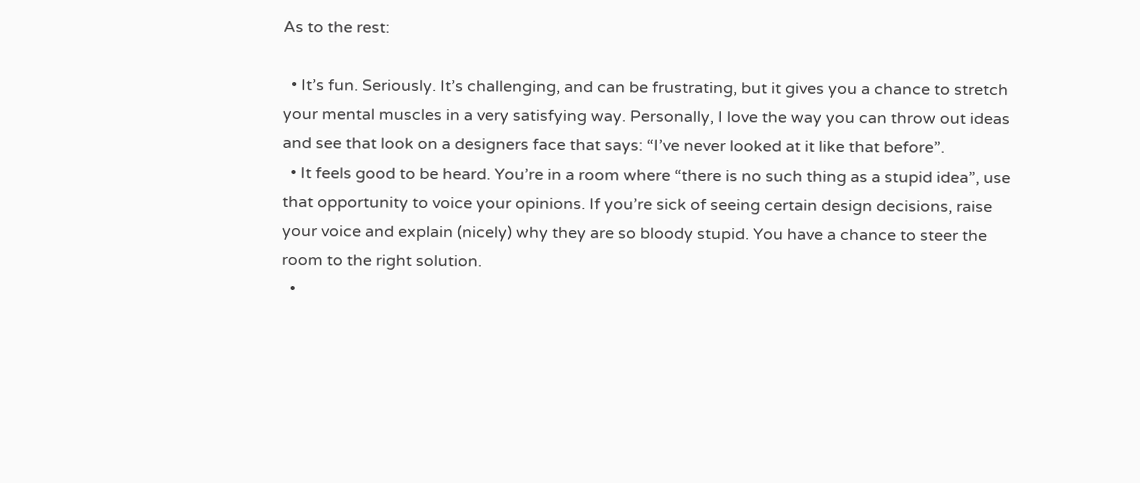As to the rest:

  • It’s fun. Seriously. It’s challenging, and can be frustrating, but it gives you a chance to stretch your mental muscles in a very satisfying way. Personally, I love the way you can throw out ideas and see that look on a designers face that says: “I’ve never looked at it like that before”.
  • It feels good to be heard. You’re in a room where “there is no such thing as a stupid idea”, use that opportunity to voice your opinions. If you’re sick of seeing certain design decisions, raise your voice and explain (nicely) why they are so bloody stupid. You have a chance to steer the room to the right solution.
  •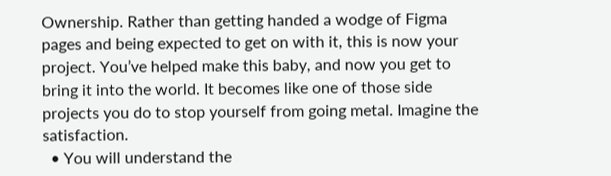Ownership. Rather than getting handed a wodge of Figma pages and being expected to get on with it, this is now your project. You’ve helped make this baby, and now you get to bring it into the world. It becomes like one of those side projects you do to stop yourself from going metal. Imagine the satisfaction.
  • You will understand the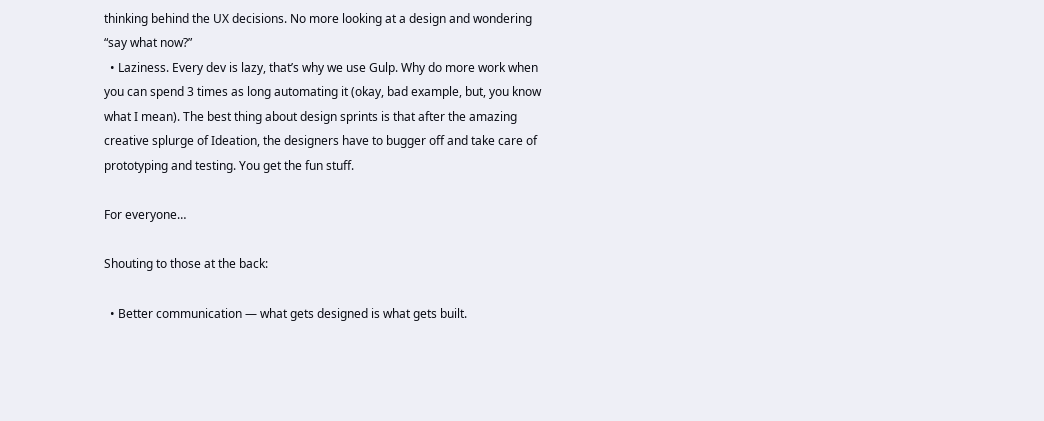thinking behind the UX decisions. No more looking at a design and wondering “say what now?”
  • Laziness. Every dev is lazy, that’s why we use Gulp. Why do more work when you can spend 3 times as long automating it (okay, bad example, but, you know what I mean). The best thing about design sprints is that after the amazing creative splurge of Ideation, the designers have to bugger off and take care of prototyping and testing. You get the fun stuff.

For everyone…

Shouting to those at the back:

  • Better communication — what gets designed is what gets built.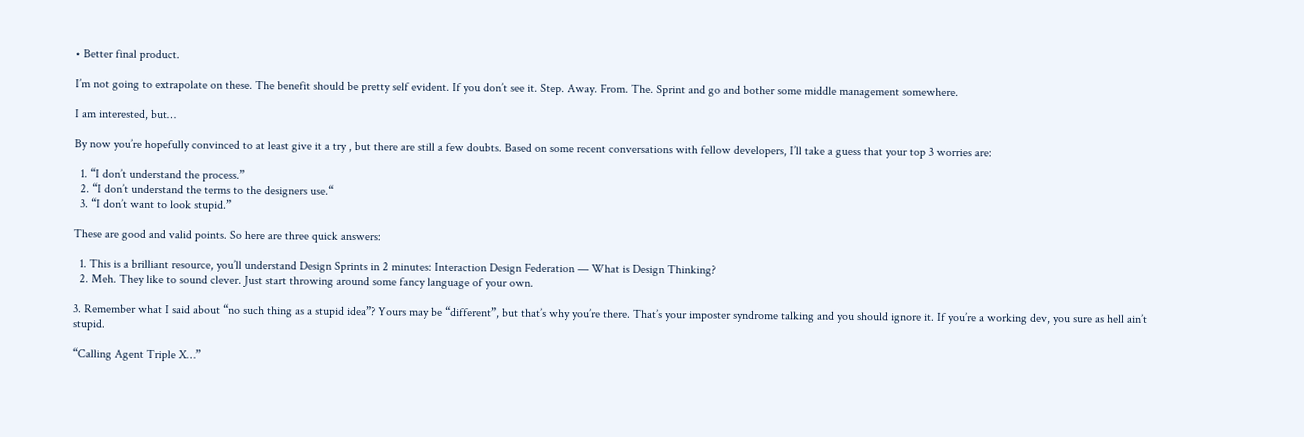• Better final product.

I’m not going to extrapolate on these. The benefit should be pretty self evident. If you don’t see it. Step. Away. From. The. Sprint and go and bother some middle management somewhere.

I am interested, but…

By now you’re hopefully convinced to at least give it a try , but there are still a few doubts. Based on some recent conversations with fellow developers, I’ll take a guess that your top 3 worries are:

  1. “I don’t understand the process.”
  2. “I don’t understand the terms to the designers use.“
  3. “I don’t want to look stupid.”

These are good and valid points. So here are three quick answers:

  1. This is a brilliant resource, you’ll understand Design Sprints in 2 minutes: Interaction Design Federation — What is Design Thinking?
  2. Meh. They like to sound clever. Just start throwing around some fancy language of your own.

3. Remember what I said about “no such thing as a stupid idea”? Yours may be “different”, but that’s why you’re there. That’s your imposter syndrome talking and you should ignore it. If you’re a working dev, you sure as hell ain’t stupid.

“Calling Agent Triple X…”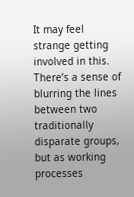It may feel strange getting involved in this. There’s a sense of blurring the lines between two traditionally disparate groups, but as working processes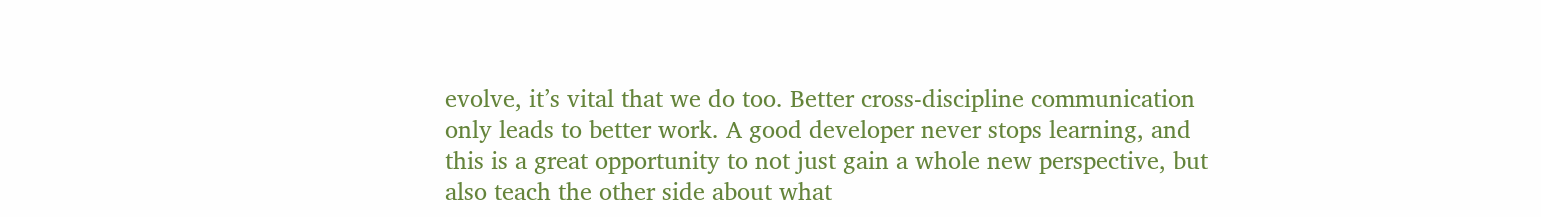evolve, it’s vital that we do too. Better cross-discipline communication only leads to better work. A good developer never stops learning, and this is a great opportunity to not just gain a whole new perspective, but also teach the other side about what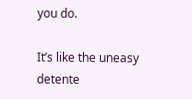you do.

It’s like the uneasy detente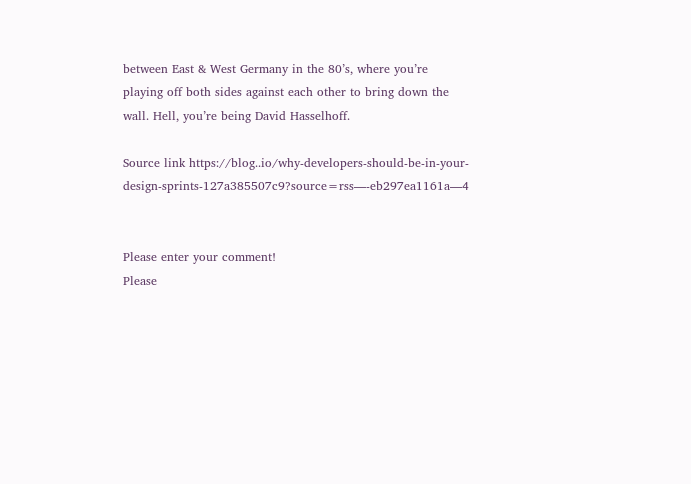between East & West Germany in the 80’s, where you’re playing off both sides against each other to bring down the wall. Hell, you’re being David Hasselhoff.

Source link https://blog..io/why-developers-should-be-in-your-design-sprints-127a385507c9?source=rss—-eb297ea1161a—4


Please enter your comment!
Please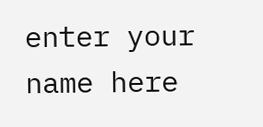enter your name here